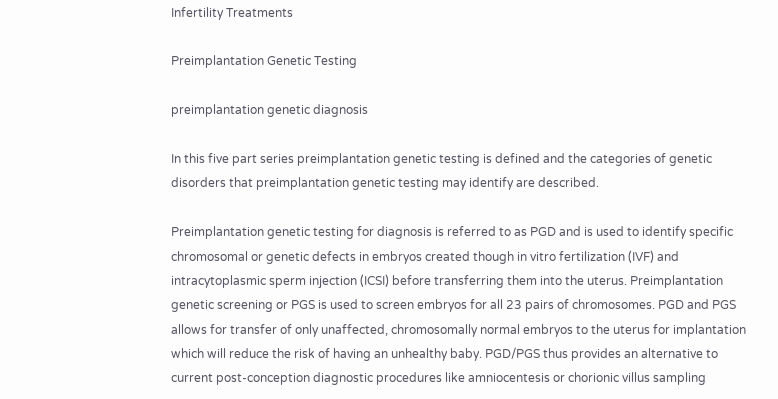Infertility Treatments

Preimplantation Genetic Testing

preimplantation genetic diagnosis

In this five part series preimplantation genetic testing is defined and the categories of genetic disorders that preimplantation genetic testing may identify are described.

Preimplantation genetic testing for diagnosis is referred to as PGD and is used to identify specific chromosomal or genetic defects in embryos created though in vitro fertilization (IVF) and intracytoplasmic sperm injection (ICSI) before transferring them into the uterus. Preimplantation genetic screening or PGS is used to screen embryos for all 23 pairs of chromosomes. PGD and PGS allows for transfer of only unaffected, chromosomally normal embryos to the uterus for implantation which will reduce the risk of having an unhealthy baby. PGD/PGS thus provides an alternative to current post-conception diagnostic procedures like amniocentesis or chorionic villus sampling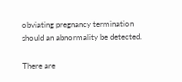obviating pregnancy termination should an abnormality be detected.

There are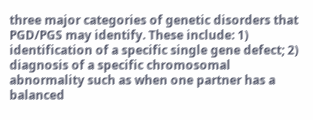three major categories of genetic disorders that PGD/PGS may identify. These include: 1) identification of a specific single gene defect; 2) diagnosis of a specific chromosomal abnormality such as when one partner has a balanced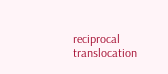reciprocal translocation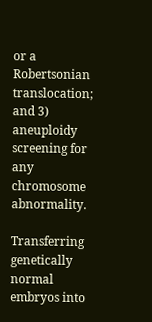or a Robertsonian translocation; and 3) aneuploidy screening for any chromosome abnormality.

Transferring genetically normal embryos into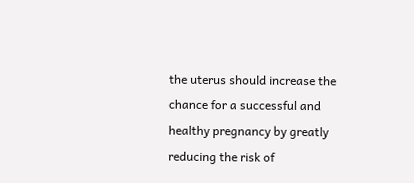the uterus should increase the chance for a successful and healthy pregnancy by greatly reducing the risk of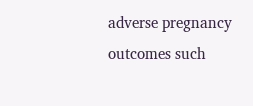adverse pregnancy outcomes such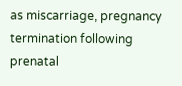as miscarriage, pregnancy termination following prenatal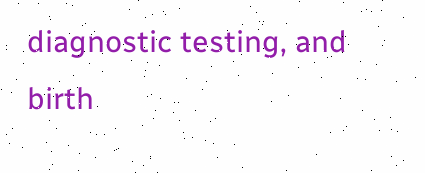diagnostic testing, and birth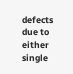defects due to either single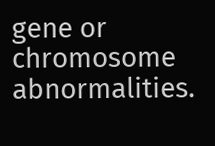gene or chromosome abnormalities.